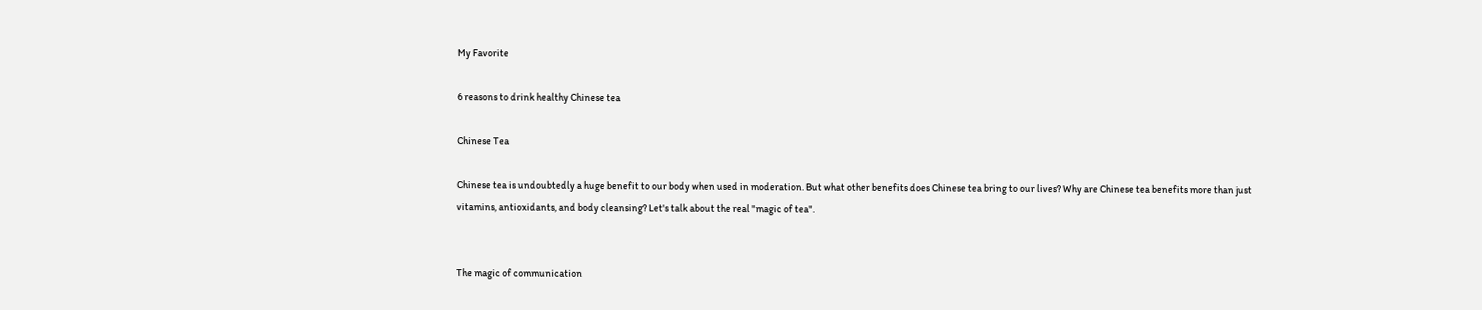My Favorite

6 reasons to drink healthy Chinese tea

Chinese Tea

Chinese tea is undoubtedly a huge benefit to our body when used in moderation. But what other benefits does Chinese tea bring to our lives? Why are Chinese tea benefits more than just vitamins, antioxidants, and body cleansing? Let's talk about the real "magic of tea".


The magic of communication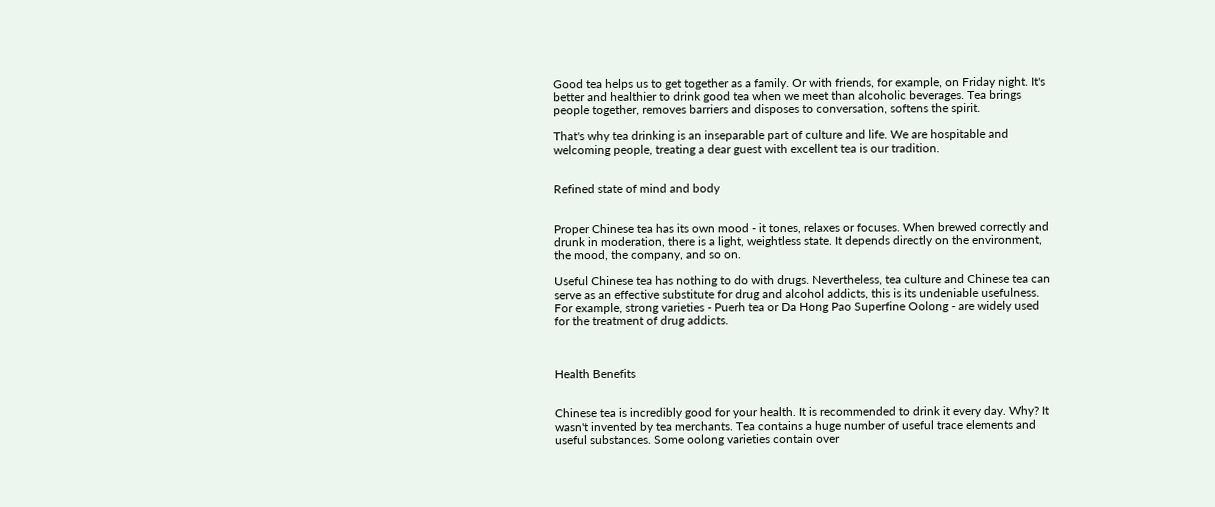Good tea helps us to get together as a family. Or with friends, for example, on Friday night. It's better and healthier to drink good tea when we meet than alcoholic beverages. Tea brings people together, removes barriers and disposes to conversation, softens the spirit.

That's why tea drinking is an inseparable part of culture and life. We are hospitable and welcoming people, treating a dear guest with excellent tea is our tradition.


Refined state of mind and body


Proper Chinese tea has its own mood - it tones, relaxes or focuses. When brewed correctly and drunk in moderation, there is a light, weightless state. It depends directly on the environment, the mood, the company, and so on.

Useful Chinese tea has nothing to do with drugs. Nevertheless, tea culture and Chinese tea can serve as an effective substitute for drug and alcohol addicts, this is its undeniable usefulness. For example, strong varieties - Puerh tea or Da Hong Pao Superfine Oolong - are widely used for the treatment of drug addicts.



Health Benefits


Chinese tea is incredibly good for your health. It is recommended to drink it every day. Why? It wasn't invented by tea merchants. Tea contains a huge number of useful trace elements and useful substances. Some oolong varieties contain over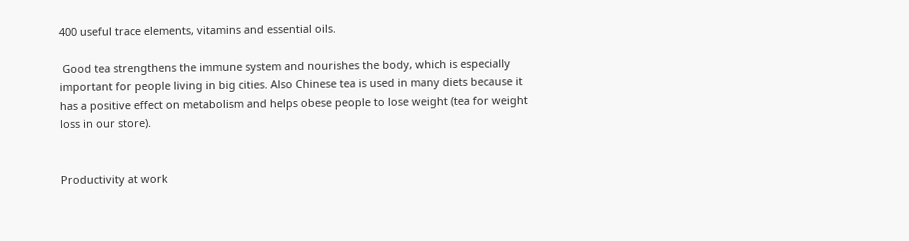400 useful trace elements, vitamins and essential oils.

 Good tea strengthens the immune system and nourishes the body, which is especially important for people living in big cities. Also Chinese tea is used in many diets because it has a positive effect on metabolism and helps obese people to lose weight (tea for weight loss in our store).


Productivity at work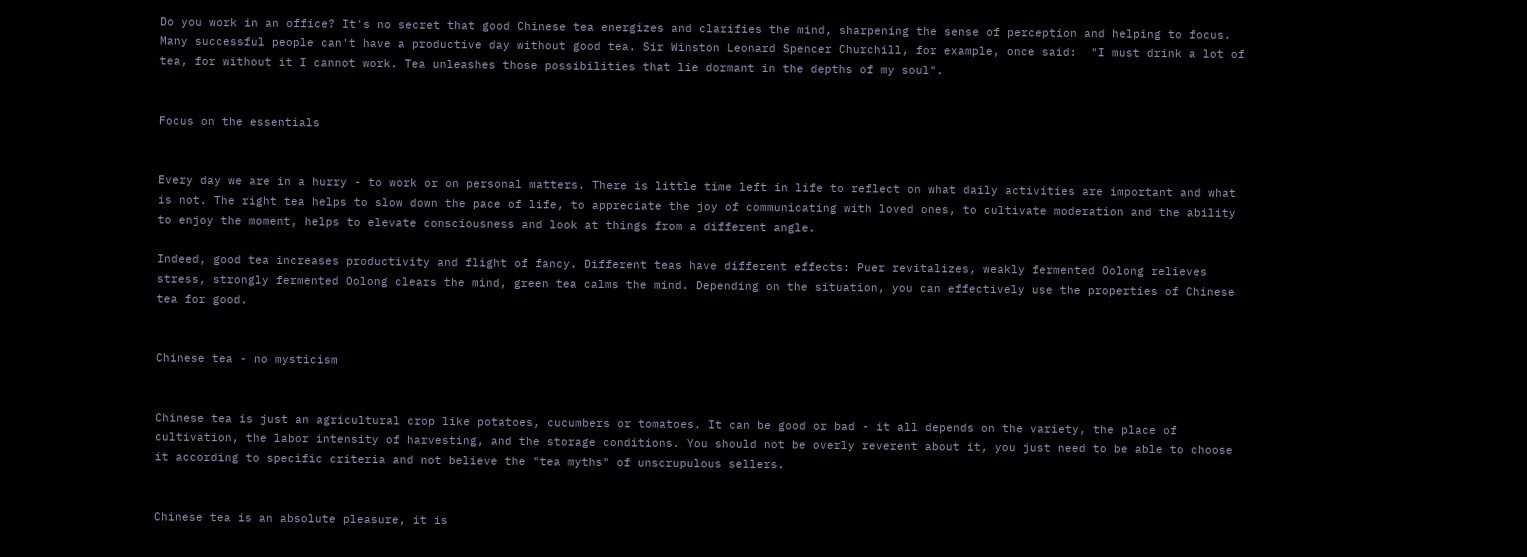Do you work in an office? It's no secret that good Chinese tea energizes and clarifies the mind, sharpening the sense of perception and helping to focus. Many successful people can't have a productive day without good tea. Sir Winston Leonard Spencer Churchill, for example, once said:  "I must drink a lot of tea, for without it I cannot work. Tea unleashes those possibilities that lie dormant in the depths of my soul".


Focus on the essentials


Every day we are in a hurry - to work or on personal matters. There is little time left in life to reflect on what daily activities are important and what is not. The right tea helps to slow down the pace of life, to appreciate the joy of communicating with loved ones, to cultivate moderation and the ability to enjoy the moment, helps to elevate consciousness and look at things from a different angle.

Indeed, good tea increases productivity and flight of fancy. Different teas have different effects: Puer revitalizes, weakly fermented Oolong relieves stress, strongly fermented Oolong clears the mind, green tea calms the mind. Depending on the situation, you can effectively use the properties of Chinese tea for good.


Chinese tea - no mysticism


Chinese tea is just an agricultural crop like potatoes, cucumbers or tomatoes. It can be good or bad - it all depends on the variety, the place of cultivation, the labor intensity of harvesting, and the storage conditions. You should not be overly reverent about it, you just need to be able to choose it according to specific criteria and not believe the "tea myths" of unscrupulous sellers.


Chinese tea is an absolute pleasure, it is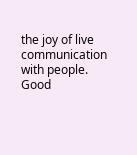the joy of live communication with people. Good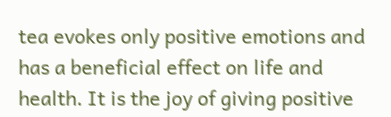tea evokes only positive emotions and has a beneficial effect on life and health. It is the joy of giving positive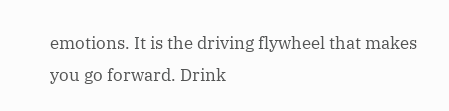emotions. It is the driving flywheel that makes you go forward. Drink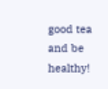good tea and be healthy!